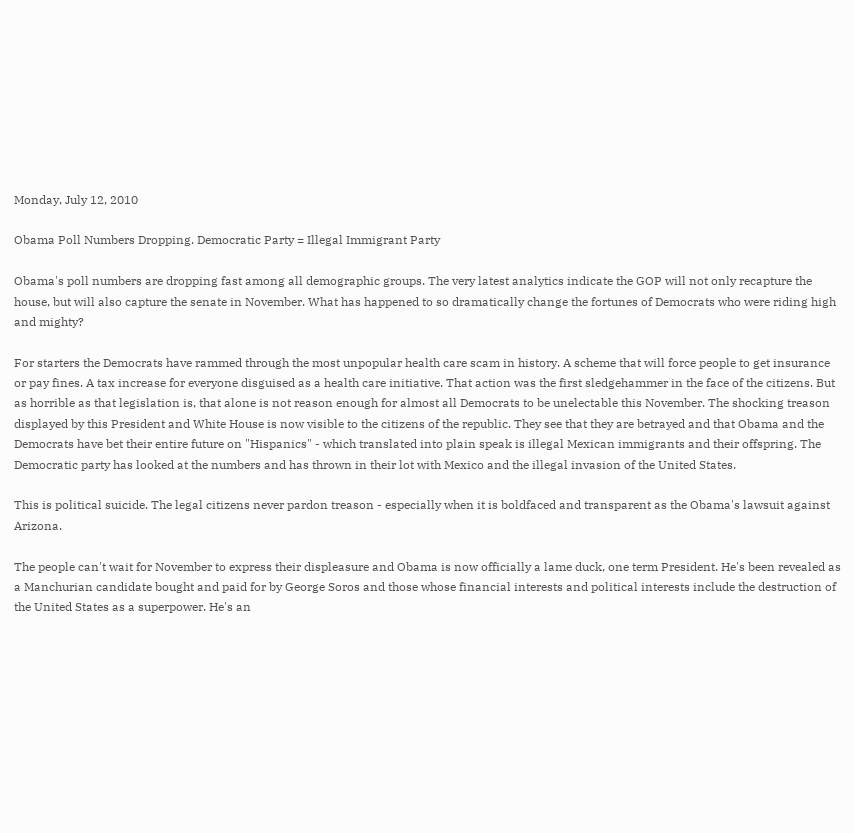Monday, July 12, 2010

Obama Poll Numbers Dropping. Democratic Party = Illegal Immigrant Party

Obama's poll numbers are dropping fast among all demographic groups. The very latest analytics indicate the GOP will not only recapture the house, but will also capture the senate in November. What has happened to so dramatically change the fortunes of Democrats who were riding high and mighty?

For starters the Democrats have rammed through the most unpopular health care scam in history. A scheme that will force people to get insurance or pay fines. A tax increase for everyone disguised as a health care initiative. That action was the first sledgehammer in the face of the citizens. But as horrible as that legislation is, that alone is not reason enough for almost all Democrats to be unelectable this November. The shocking treason displayed by this President and White House is now visible to the citizens of the republic. They see that they are betrayed and that Obama and the Democrats have bet their entire future on "Hispanics" - which translated into plain speak is illegal Mexican immigrants and their offspring. The Democratic party has looked at the numbers and has thrown in their lot with Mexico and the illegal invasion of the United States.

This is political suicide. The legal citizens never pardon treason - especially when it is boldfaced and transparent as the Obama's lawsuit against Arizona.

The people can't wait for November to express their displeasure and Obama is now officially a lame duck, one term President. He's been revealed as a Manchurian candidate bought and paid for by George Soros and those whose financial interests and political interests include the destruction of the United States as a superpower. He's an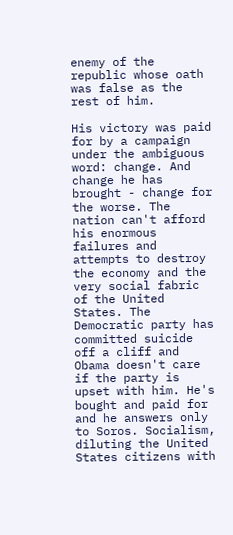enemy of the republic whose oath was false as the rest of him.

His victory was paid for by a campaign under the ambiguous word: change. And change he has brought - change for the worse. The nation can't afford his enormous failures and attempts to destroy the economy and the very social fabric of the United States. The Democratic party has committed suicide off a cliff and Obama doesn't care if the party is upset with him. He's bought and paid for and he answers only to Soros. Socialism, diluting the United States citizens with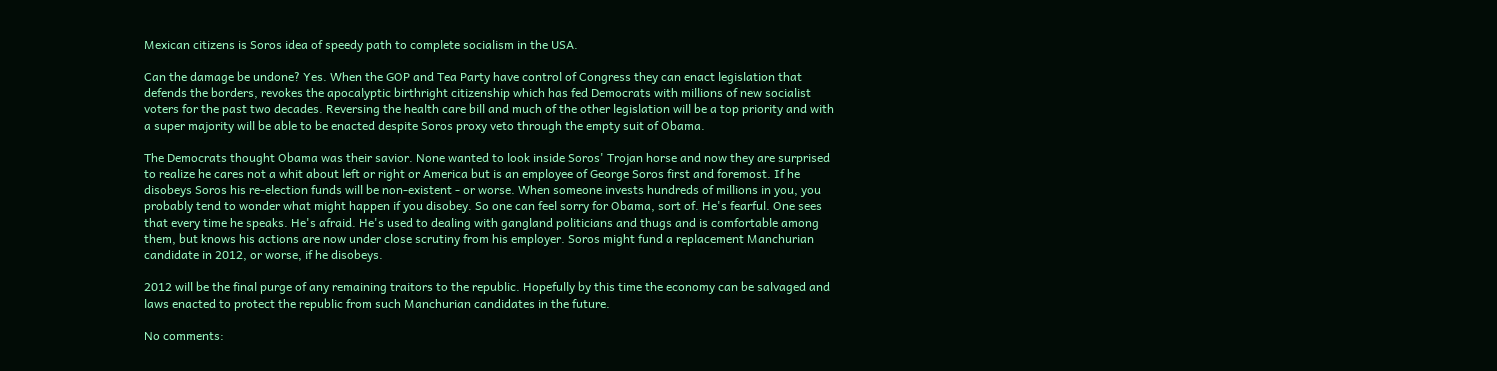Mexican citizens is Soros idea of speedy path to complete socialism in the USA.

Can the damage be undone? Yes. When the GOP and Tea Party have control of Congress they can enact legislation that defends the borders, revokes the apocalyptic birthright citizenship which has fed Democrats with millions of new socialist voters for the past two decades. Reversing the health care bill and much of the other legislation will be a top priority and with a super majority will be able to be enacted despite Soros proxy veto through the empty suit of Obama.

The Democrats thought Obama was their savior. None wanted to look inside Soros' Trojan horse and now they are surprised to realize he cares not a whit about left or right or America but is an employee of George Soros first and foremost. If he disobeys Soros his re-election funds will be non-existent - or worse. When someone invests hundreds of millions in you, you probably tend to wonder what might happen if you disobey. So one can feel sorry for Obama, sort of. He's fearful. One sees that every time he speaks. He's afraid. He's used to dealing with gangland politicians and thugs and is comfortable among them, but knows his actions are now under close scrutiny from his employer. Soros might fund a replacement Manchurian candidate in 2012, or worse, if he disobeys.

2012 will be the final purge of any remaining traitors to the republic. Hopefully by this time the economy can be salvaged and laws enacted to protect the republic from such Manchurian candidates in the future.

No comments: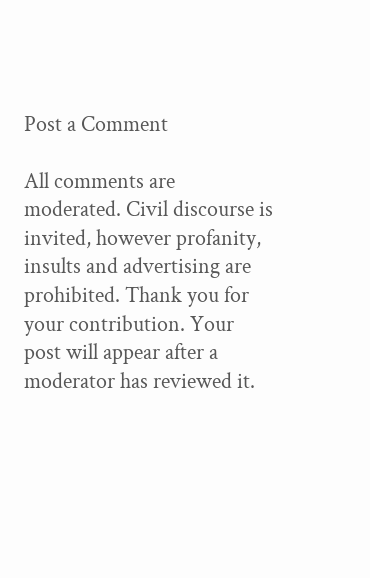Post a Comment

All comments are moderated. Civil discourse is invited, however profanity, insults and advertising are prohibited. Thank you for your contribution. Your post will appear after a moderator has reviewed it.